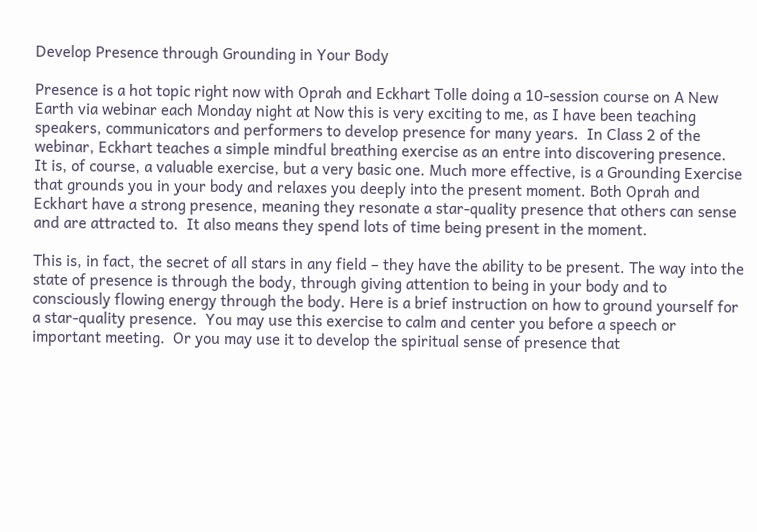Develop Presence through Grounding in Your Body

Presence is a hot topic right now with Oprah and Eckhart Tolle doing a 10-session course on A New Earth via webinar each Monday night at Now this is very exciting to me, as I have been teaching speakers, communicators and performers to develop presence for many years.  In Class 2 of the webinar, Eckhart teaches a simple mindful breathing exercise as an entre into discovering presence.  It is, of course, a valuable exercise, but a very basic one. Much more effective, is a Grounding Exercise that grounds you in your body and relaxes you deeply into the present moment. Both Oprah and Eckhart have a strong presence, meaning they resonate a star-quality presence that others can sense and are attracted to.  It also means they spend lots of time being present in the moment.

This is, in fact, the secret of all stars in any field – they have the ability to be present. The way into the state of presence is through the body, through giving attention to being in your body and to consciously flowing energy through the body. Here is a brief instruction on how to ground yourself for a star-quality presence.  You may use this exercise to calm and center you before a speech or important meeting.  Or you may use it to develop the spiritual sense of presence that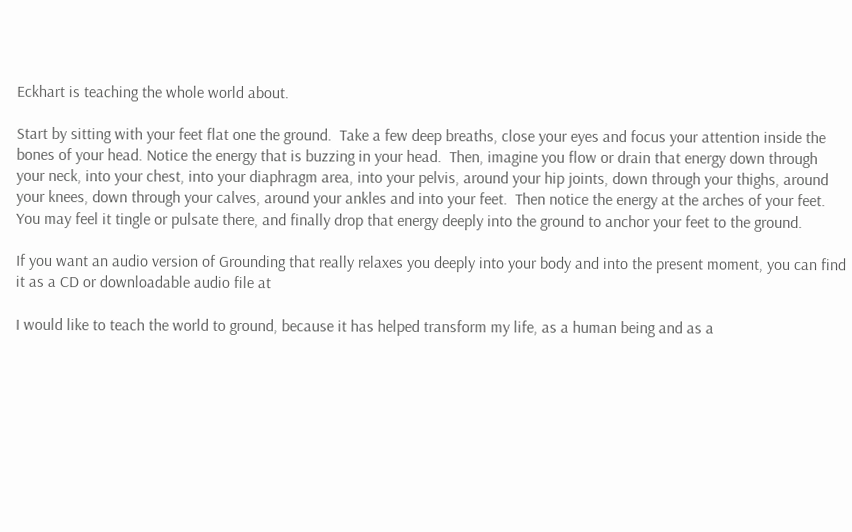Eckhart is teaching the whole world about.

Start by sitting with your feet flat one the ground.  Take a few deep breaths, close your eyes and focus your attention inside the bones of your head. Notice the energy that is buzzing in your head.  Then, imagine you flow or drain that energy down through your neck, into your chest, into your diaphragm area, into your pelvis, around your hip joints, down through your thighs, around your knees, down through your calves, around your ankles and into your feet.  Then notice the energy at the arches of your feet.  You may feel it tingle or pulsate there, and finally drop that energy deeply into the ground to anchor your feet to the ground.

If you want an audio version of Grounding that really relaxes you deeply into your body and into the present moment, you can find it as a CD or downloadable audio file at

I would like to teach the world to ground, because it has helped transform my life, as a human being and as a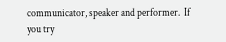communicator, speaker and performer.  If you try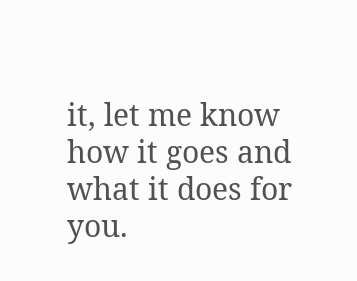it, let me know how it goes and what it does for you.